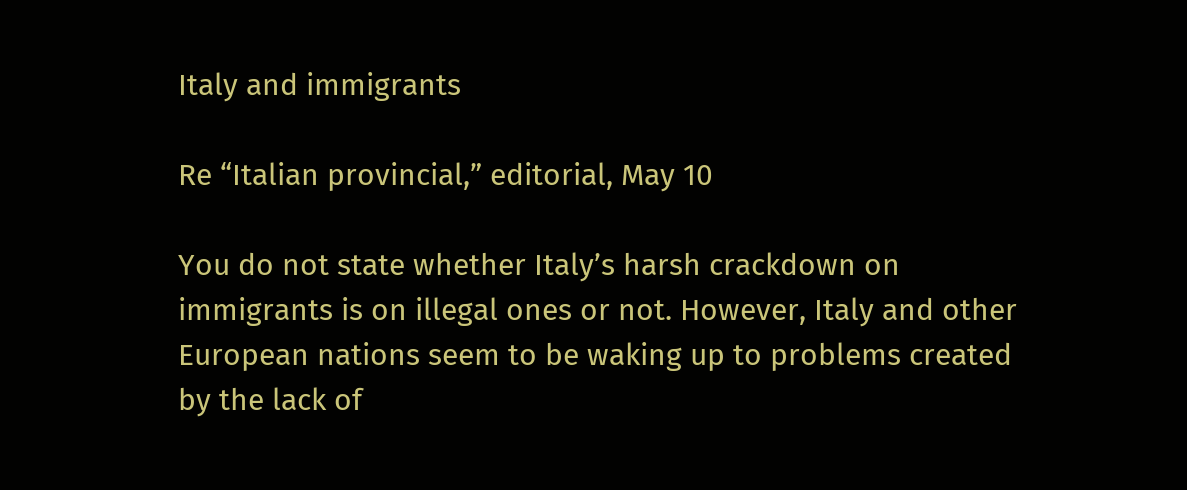Italy and immigrants

Re “Italian provincial,” editorial, May 10

You do not state whether Italy’s harsh crackdown on immigrants is on illegal ones or not. However, Italy and other European nations seem to be waking up to problems created by the lack of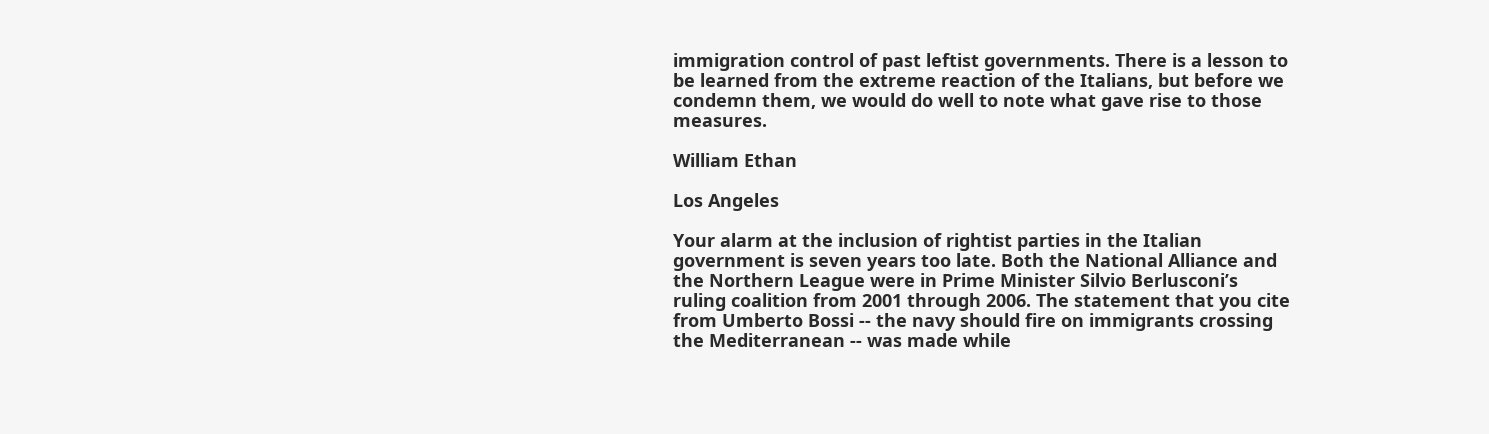immigration control of past leftist governments. There is a lesson to be learned from the extreme reaction of the Italians, but before we condemn them, we would do well to note what gave rise to those measures.

William Ethan

Los Angeles

Your alarm at the inclusion of rightist parties in the Italian government is seven years too late. Both the National Alliance and the Northern League were in Prime Minister Silvio Berlusconi’s ruling coalition from 2001 through 2006. The statement that you cite from Umberto Bossi -- the navy should fire on immigrants crossing the Mediterranean -- was made while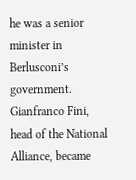he was a senior minister in Berlusconi’s government. Gianfranco Fini, head of the National Alliance, became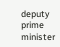deputy prime minister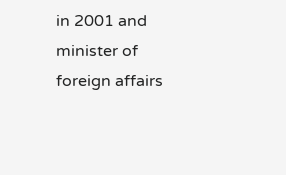in 2001 and minister of foreign affairs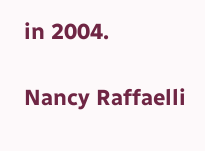in 2004.

Nancy Raffaelli